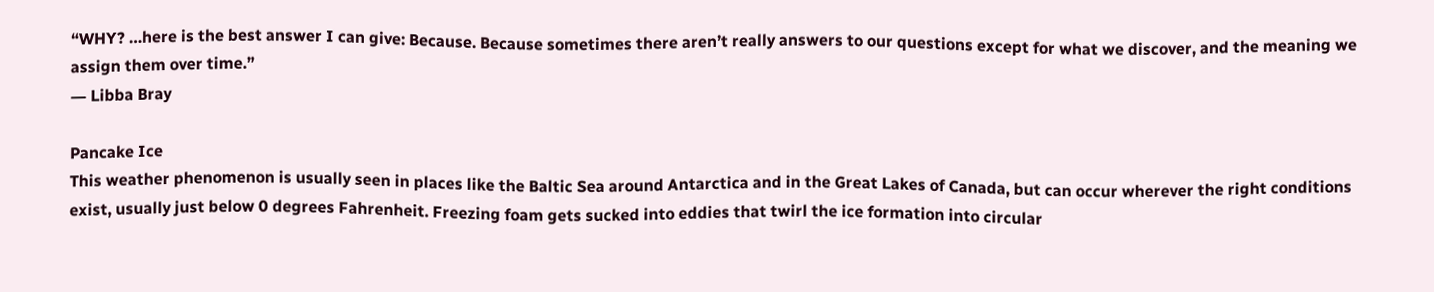“WHY? …here is the best answer I can give: Because. Because sometimes there aren’t really answers to our questions except for what we discover, and the meaning we assign them over time.”
― Libba Bray

Pancake Ice
This weather phenomenon is usually seen in places like the Baltic Sea around Antarctica and in the Great Lakes of Canada, but can occur wherever the right conditions exist, usually just below 0 degrees Fahrenheit. Freezing foam gets sucked into eddies that twirl the ice formation into circular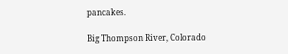pancakes.

Big Thompson River, Colorado